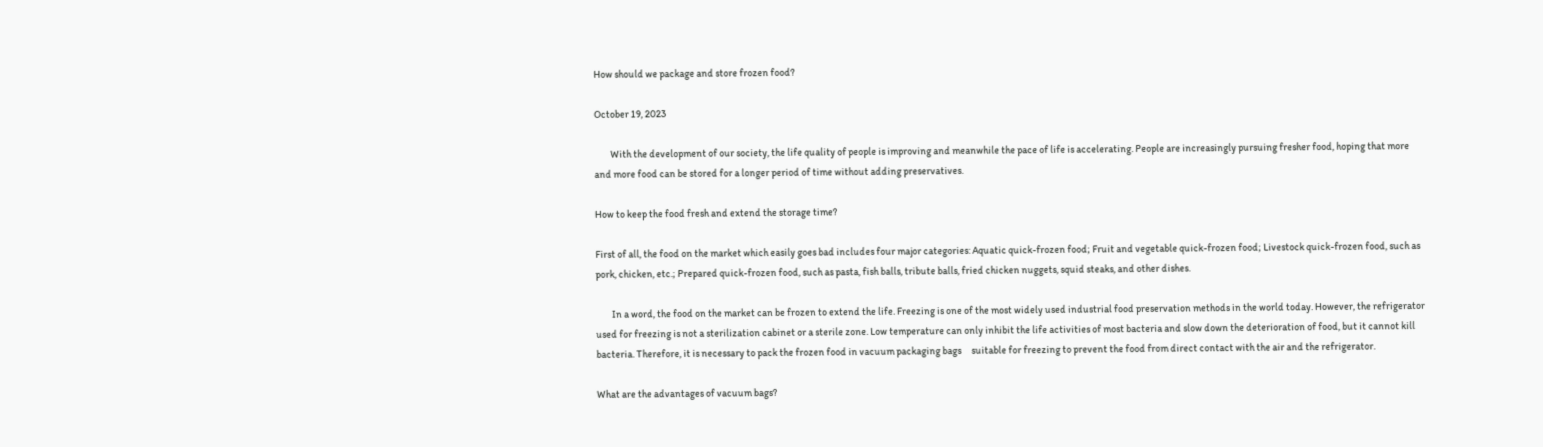How should we package and store frozen food?

October 19, 2023

        With the development of our society, the life quality of people is improving and meanwhile the pace of life is accelerating. People are increasingly pursuing fresher food, hoping that more and more food can be stored for a longer period of time without adding preservatives.

How to keep the food fresh and extend the storage time?

First of all, the food on the market which easily goes bad includes four major categories: Aquatic quick-frozen food; Fruit and vegetable quick-frozen food; Livestock quick-frozen food, such as pork, chicken, etc.; Prepared quick-frozen food, such as pasta, fish balls, tribute balls, fried chicken nuggets, squid steaks, and other dishes.

        In a word, the food on the market can be frozen to extend the life. Freezing is one of the most widely used industrial food preservation methods in the world today. However, the refrigerator used for freezing is not a sterilization cabinet or a sterile zone. Low temperature can only inhibit the life activities of most bacteria and slow down the deterioration of food, but it cannot kill bacteria. Therefore, it is necessary to pack the frozen food in vacuum packaging bags     suitable for freezing to prevent the food from direct contact with the air and the refrigerator.

What are the advantages of vacuum bags?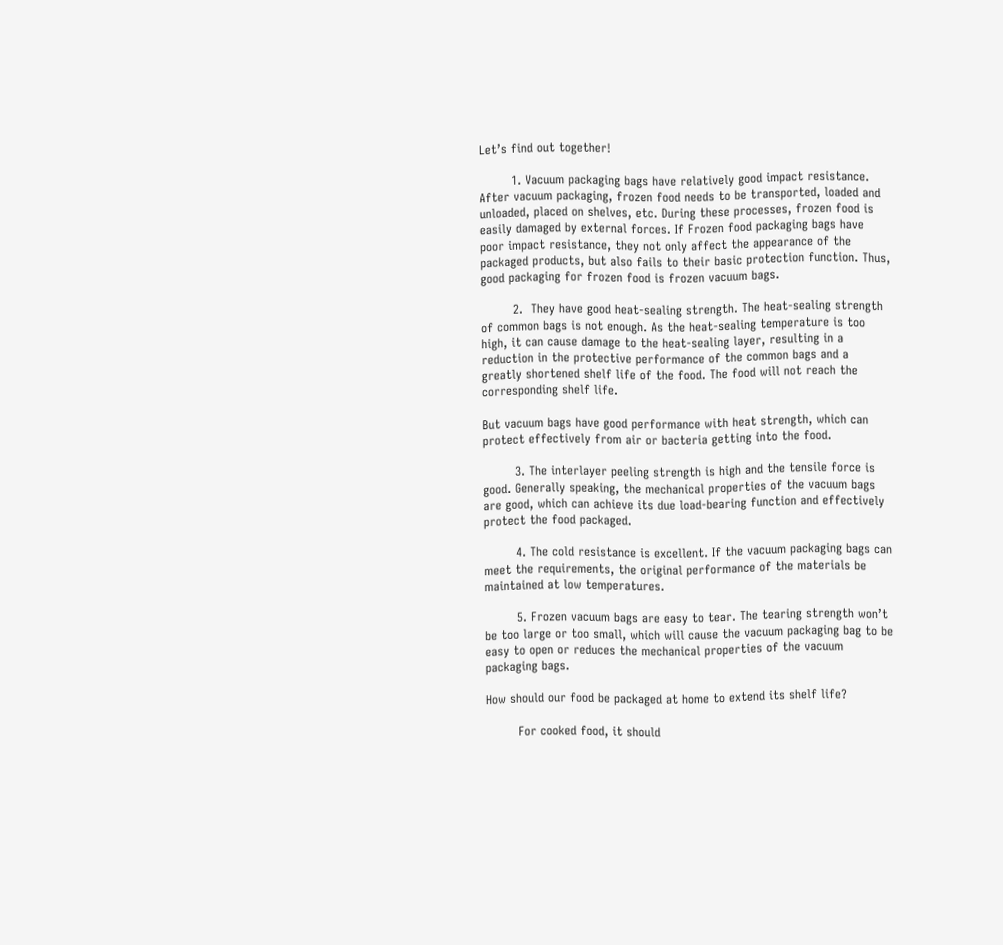Let’s find out together!

        1. Vacuum packaging bags have relatively good impact resistance. After vacuum packaging, frozen food needs to be transported, loaded and unloaded, placed on shelves, etc. During these processes, frozen food is easily damaged by external forces. If Frozen food packaging bags have poor impact resistance, they not only affect the appearance of the packaged products, but also fails to their basic protection function. Thus, good packaging for frozen food is frozen vacuum bags.

        2.  They have good heat-sealing strength. The heat-sealing strength of common bags is not enough. As the heat-sealing temperature is too high, it can cause damage to the heat-sealing layer, resulting in a reduction in the protective performance of the common bags and a greatly shortened shelf life of the food. The food will not reach the corresponding shelf life.

But vacuum bags have good performance with heat strength, which can protect effectively from air or bacteria getting into the food.

        3. The interlayer peeling strength is high and the tensile force is good. Generally speaking, the mechanical properties of the vacuum bags are good, which can achieve its due load-bearing function and effectively protect the food packaged.

        4. The cold resistance is excellent. If the vacuum packaging bags can meet the requirements, the original performance of the materials be maintained at low temperatures.

        5. Frozen vacuum bags are easy to tear. The tearing strength won’t be too large or too small, which will cause the vacuum packaging bag to be easy to open or reduces the mechanical properties of the vacuum packaging bags.

How should our food be packaged at home to extend its shelf life?

        For cooked food, it should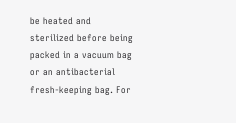be heated and sterilized before being packed in a vacuum bag or an antibacterial fresh-keeping bag. For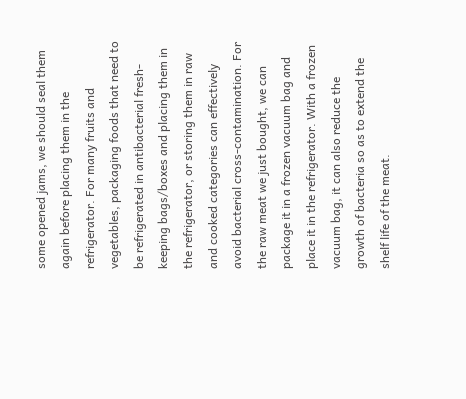some opened jams, we should seal them again before placing them in the refrigerator. For many fruits and vegetables, packaging foods that need to be refrigerated in antibacterial fresh-keeping bags/boxes and placing them in the refrigerator, or storing them in raw and cooked categories can effectively avoid bacterial cross-contamination. For the raw meat we just bought, we can package it in a frozen vacuum bag and place it in the refrigerator. With a frozen vacuum bag, it can also reduce the growth of bacteria so as to extend the shelf life of the meat.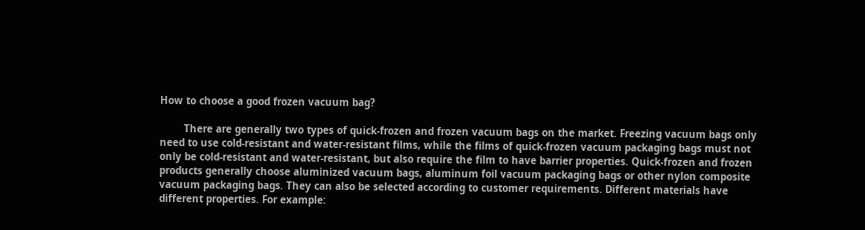How to choose a good frozen vacuum bag?

        There are generally two types of quick-frozen and frozen vacuum bags on the market. Freezing vacuum bags only need to use cold-resistant and water-resistant films, while the films of quick-frozen vacuum packaging bags must not only be cold-resistant and water-resistant, but also require the film to have barrier properties. Quick-frozen and frozen products generally choose aluminized vacuum bags, aluminum foil vacuum packaging bags or other nylon composite vacuum packaging bags. They can also be selected according to customer requirements. Different materials have different properties. For example: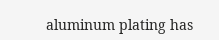aluminum plating has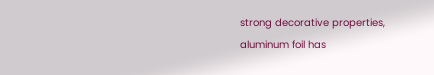strong decorative properties, aluminum foil has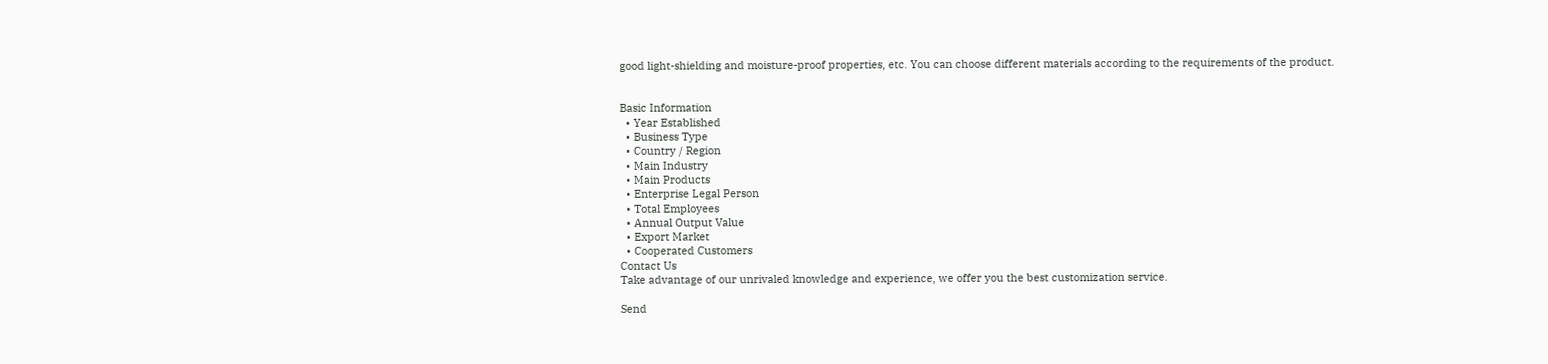good light-shielding and moisture-proof properties, etc. You can choose different materials according to the requirements of the product.


Basic Information
  • Year Established
  • Business Type
  • Country / Region
  • Main Industry
  • Main Products
  • Enterprise Legal Person
  • Total Employees
  • Annual Output Value
  • Export Market
  • Cooperated Customers
Contact Us
Take advantage of our unrivaled knowledge and experience, we offer you the best customization service.

Send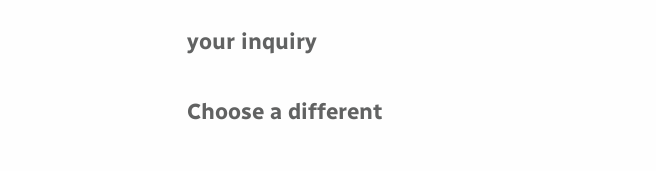your inquiry

Choose a different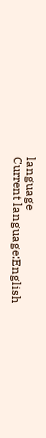language
Current language:English